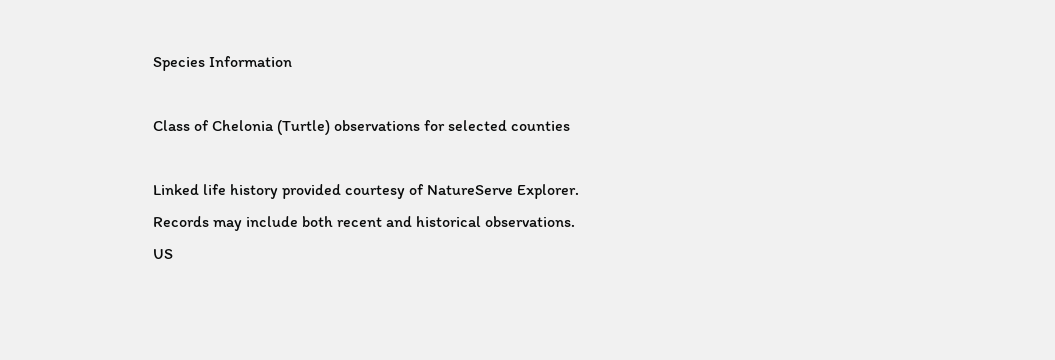Species Information

Class of Chelonia (Turtle) observations for selected counties

Linked life history provided courtesy of NatureServe Explorer.
Records may include both recent and historical observations.
US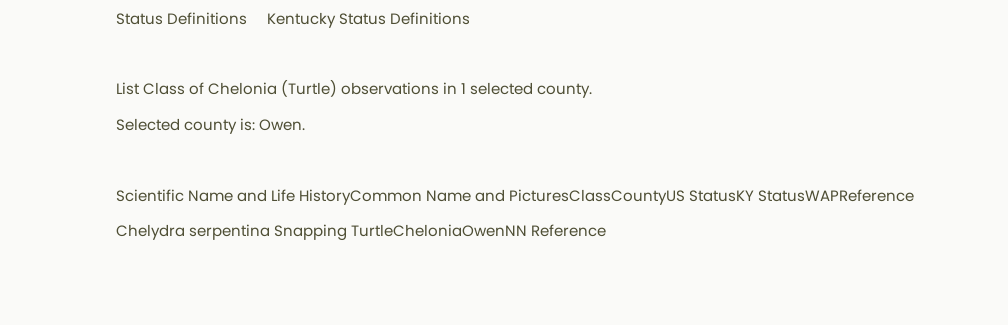Status Definitions     Kentucky Status Definitions

List Class of Chelonia (Turtle) observations in 1 selected county.
Selected county is: Owen.

Scientific Name and Life HistoryCommon Name and PicturesClassCountyUS StatusKY StatusWAPReference
Chelydra serpentina Snapping TurtleCheloniaOwenNN Reference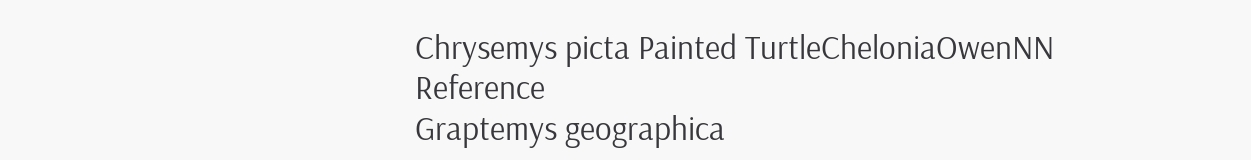Chrysemys picta Painted TurtleCheloniaOwenNN Reference
Graptemys geographica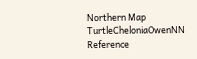Northern Map TurtleCheloniaOwenNN Reference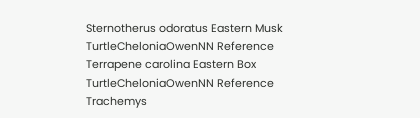Sternotherus odoratus Eastern Musk TurtleCheloniaOwenNN Reference
Terrapene carolina Eastern Box TurtleCheloniaOwenNN Reference
Trachemys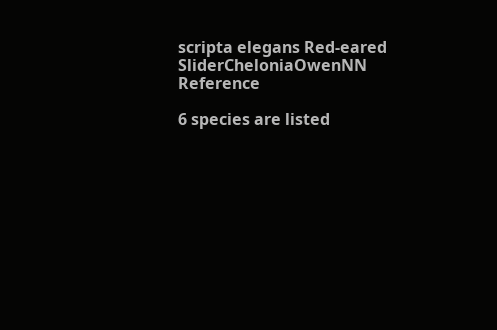scripta elegans Red-eared SliderCheloniaOwenNN Reference

6 species are listed